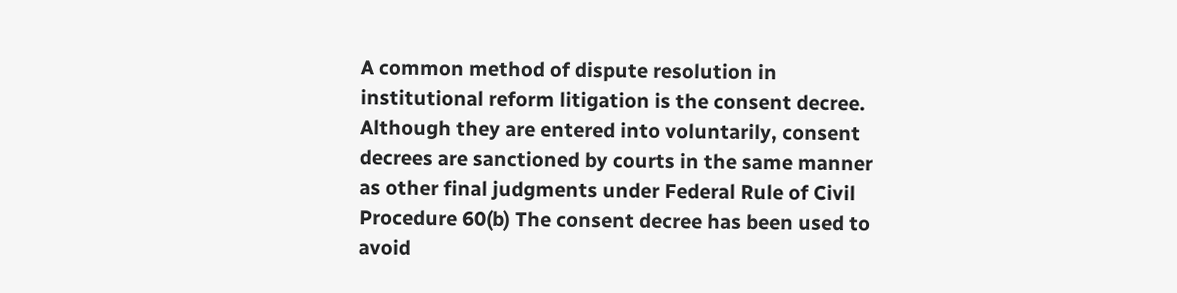A common method of dispute resolution in institutional reform litigation is the consent decree. Although they are entered into voluntarily, consent decrees are sanctioned by courts in the same manner as other final judgments under Federal Rule of Civil Procedure 60(b) The consent decree has been used to avoid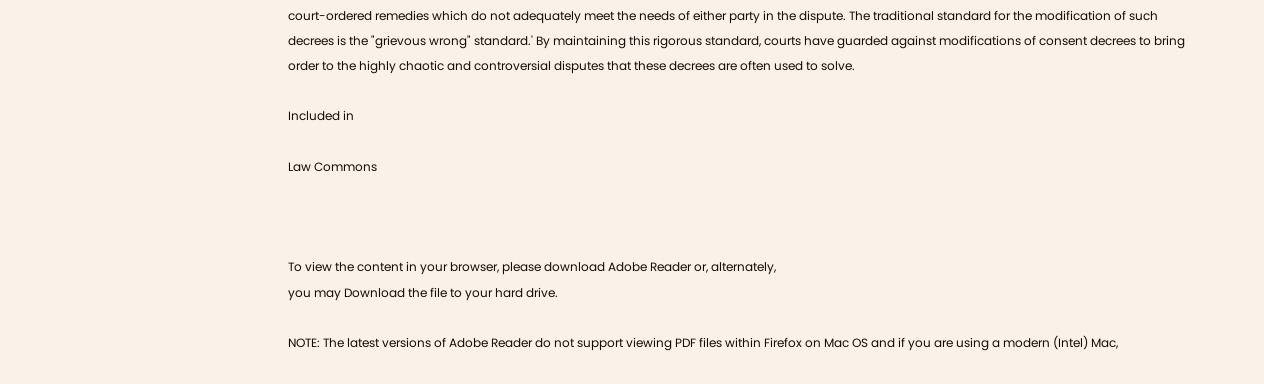court-ordered remedies which do not adequately meet the needs of either party in the dispute. The traditional standard for the modification of such decrees is the "grievous wrong" standard.' By maintaining this rigorous standard, courts have guarded against modifications of consent decrees to bring order to the highly chaotic and controversial disputes that these decrees are often used to solve.

Included in

Law Commons



To view the content in your browser, please download Adobe Reader or, alternately,
you may Download the file to your hard drive.

NOTE: The latest versions of Adobe Reader do not support viewing PDF files within Firefox on Mac OS and if you are using a modern (Intel) Mac,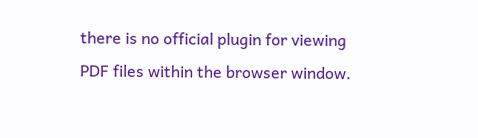there is no official plugin for viewing PDF files within the browser window.